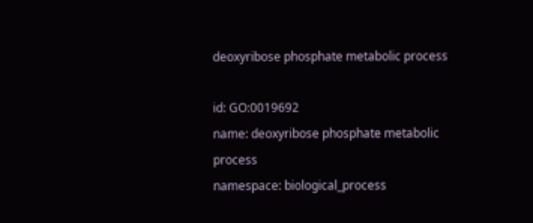deoxyribose phosphate metabolic process

id: GO:0019692
name: deoxyribose phosphate metabolic process
namespace: biological_process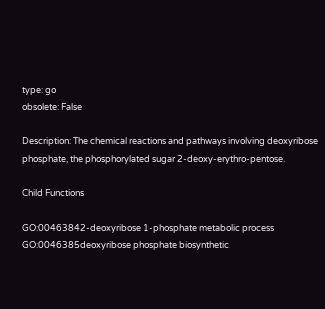type: go
obsolete: False

Description: The chemical reactions and pathways involving deoxyribose phosphate, the phosphorylated sugar 2-deoxy-erythro-pentose.

Child Functions

GO:00463842-deoxyribose 1-phosphate metabolic process
GO:0046385deoxyribose phosphate biosynthetic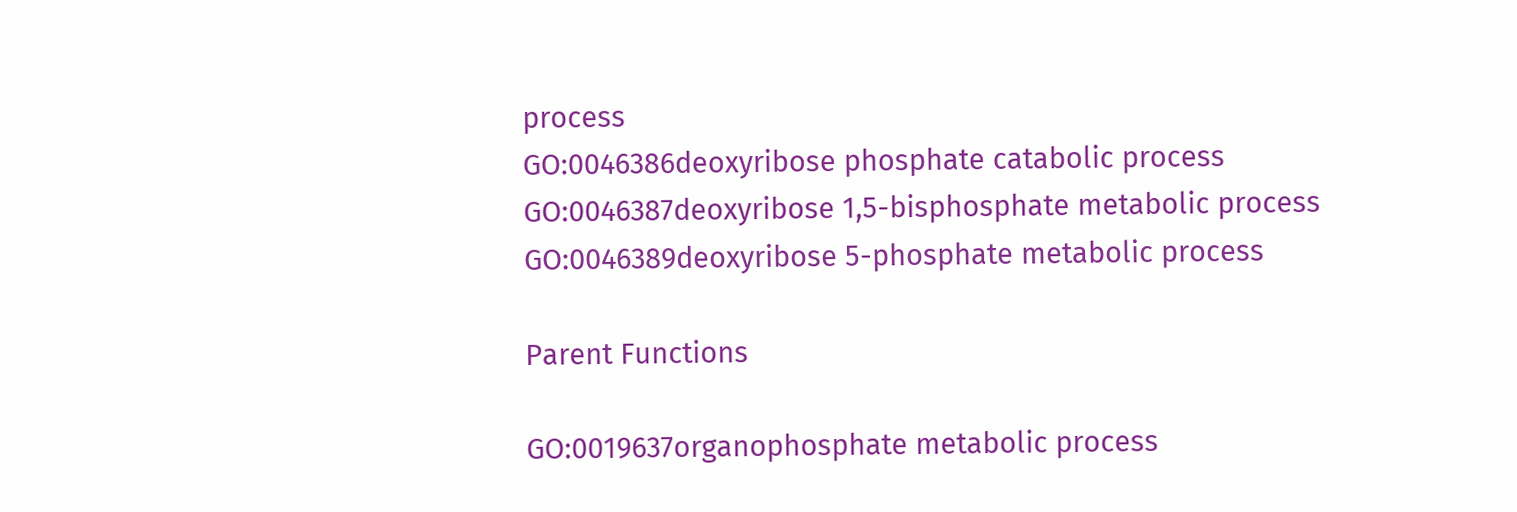process
GO:0046386deoxyribose phosphate catabolic process
GO:0046387deoxyribose 1,5-bisphosphate metabolic process
GO:0046389deoxyribose 5-phosphate metabolic process

Parent Functions

GO:0019637organophosphate metabolic process